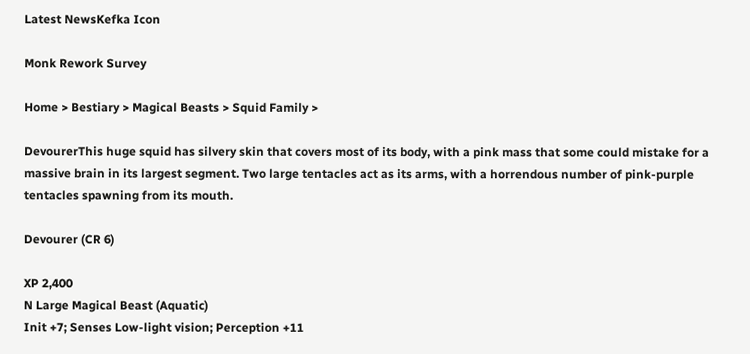Latest NewsKefka Icon

Monk Rework Survey

Home > Bestiary > Magical Beasts > Squid Family >

DevourerThis huge squid has silvery skin that covers most of its body, with a pink mass that some could mistake for a massive brain in its largest segment. Two large tentacles act as its arms, with a horrendous number of pink-purple tentacles spawning from its mouth.

Devourer (CR 6)

XP 2,400
N Large Magical Beast (Aquatic)
Init +7; Senses Low-light vision; Perception +11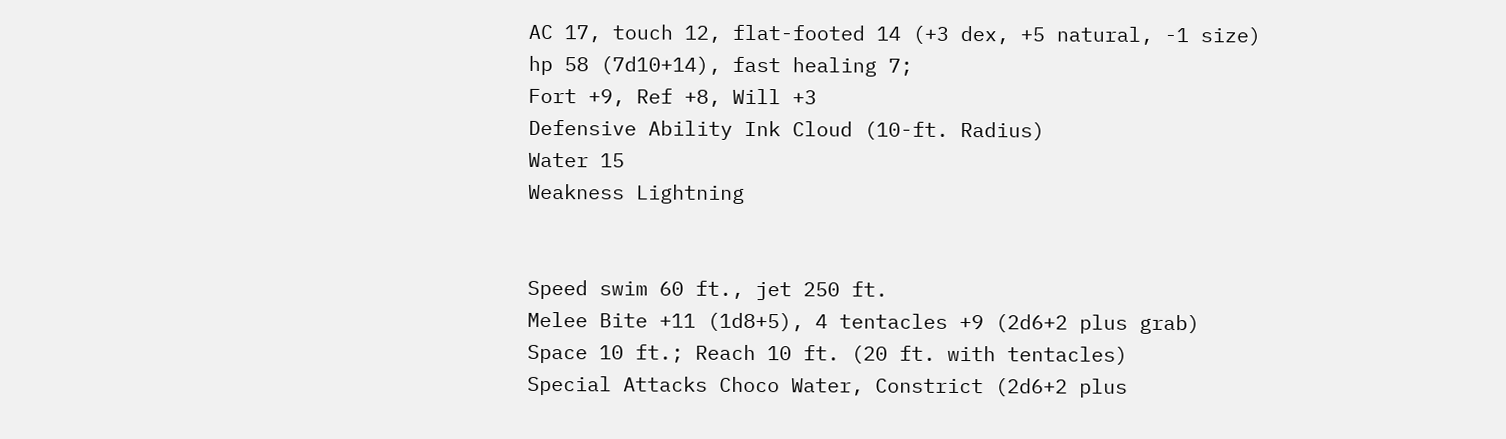AC 17, touch 12, flat-footed 14 (+3 dex, +5 natural, -1 size)
hp 58 (7d10+14), fast healing 7;
Fort +9, Ref +8, Will +3
Defensive Ability Ink Cloud (10-ft. Radius)
Water 15
Weakness Lightning


Speed swim 60 ft., jet 250 ft.
Melee Bite +11 (1d8+5), 4 tentacles +9 (2d6+2 plus grab)
Space 10 ft.; Reach 10 ft. (20 ft. with tentacles)
Special Attacks Choco Water, Constrict (2d6+2 plus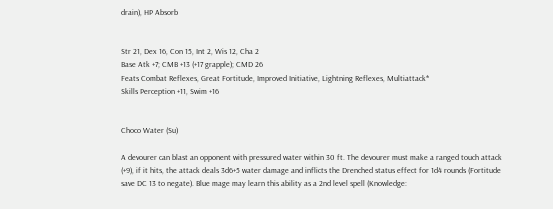drain), HP Absorb


Str 21, Dex 16, Con 15, Int 2, Wis 12, Cha 2
Base Atk +7; CMB +13 (+17 grapple); CMD 26
Feats Combat Reflexes, Great Fortitude, Improved Initiative, Lightning Reflexes, Multiattack*
Skills Perception +11, Swim +16


Choco Water (Su)

A devourer can blast an opponent with pressured water within 30 ft. The devourer must make a ranged touch attack (+9), if it hits, the attack deals 3d6+5 water damage and inflicts the Drenched status effect for 1d4 rounds (Fortitude save DC 13 to negate). Blue mage may learn this ability as a 2nd level spell (Knowledge: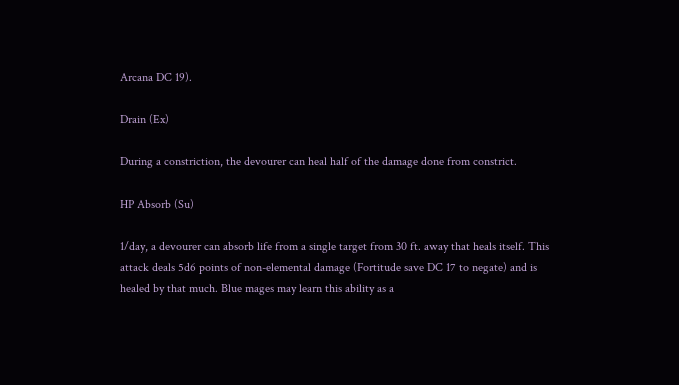Arcana DC 19).

Drain (Ex)

During a constriction, the devourer can heal half of the damage done from constrict.

HP Absorb (Su)

1/day, a devourer can absorb life from a single target from 30 ft. away that heals itself. This attack deals 5d6 points of non-elemental damage (Fortitude save DC 17 to negate) and is healed by that much. Blue mages may learn this ability as a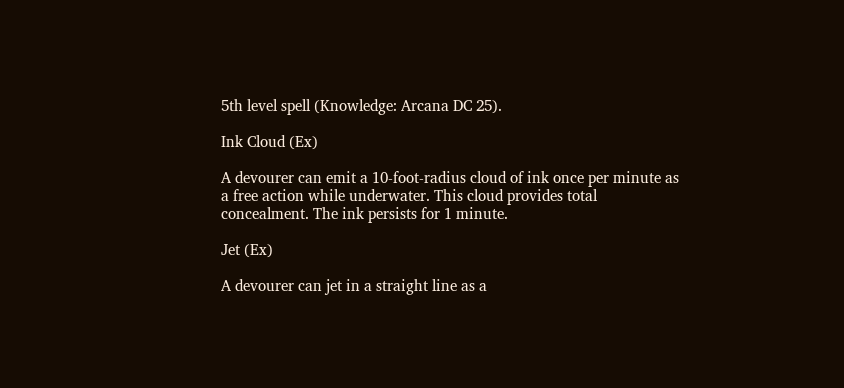5th level spell (Knowledge: Arcana DC 25).

Ink Cloud (Ex)

A devourer can emit a 10-foot-radius cloud of ink once per minute as a free action while underwater. This cloud provides total concealment. The ink persists for 1 minute.

Jet (Ex)

A devourer can jet in a straight line as a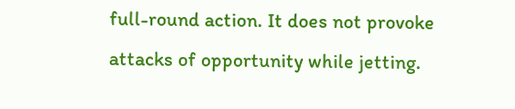full-round action. It does not provoke attacks of opportunity while jetting.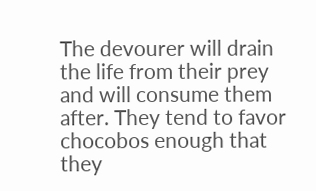The devourer will drain the life from their prey and will consume them after. They tend to favor chocobos enough that they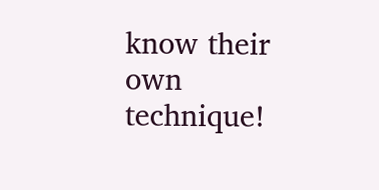know their own technique!